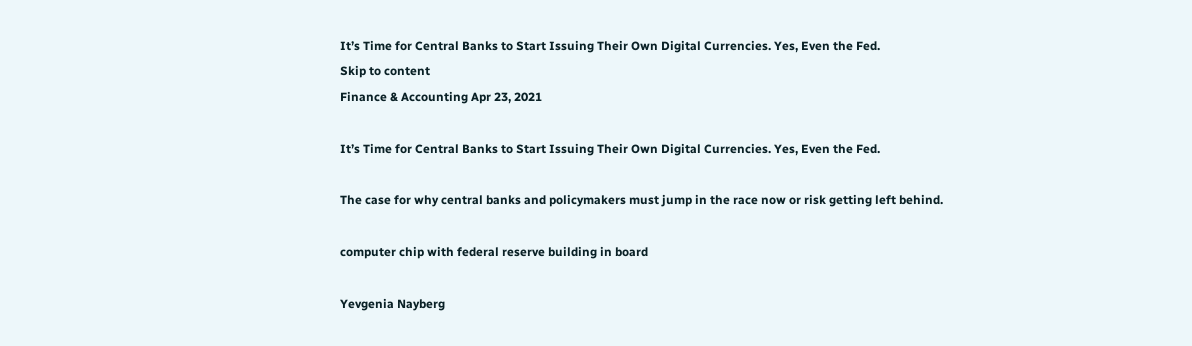It’s Time for Central Banks to Start Issuing Their Own Digital Currencies. Yes, Even the Fed.
Skip to content
Finance & Accounting Apr 23, 2021

It’s Time for Central Banks to Start Issuing Their Own Digital Currencies. Yes, Even the Fed.

The case for why central banks and policymakers must jump in the race now or risk getting left behind.

computer chip with federal reserve building in board

Yevgenia Nayberg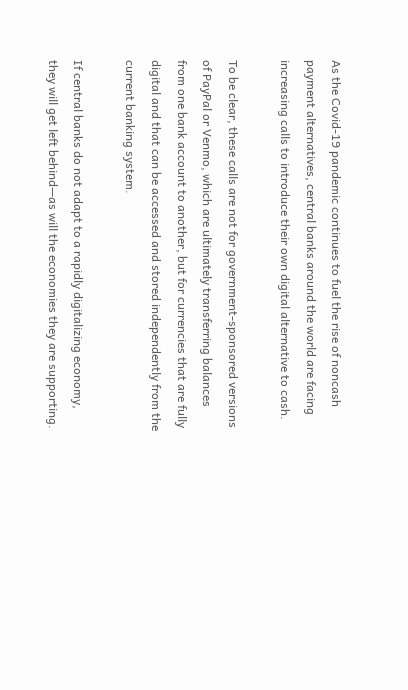As the Covid-19 pandemic continues to fuel the rise of noncash payment alternatives, central banks around the world are facing increasing calls to introduce their own digital alternative to cash.

To be clear, these calls are not for government-sponsored versions of PayPal or Venmo, which are ultimately transferring balances from one bank account to another, but for currencies that are fully digital and that can be accessed and stored independently from the current banking system.

If central banks do not adapt to a rapidly digitalizing economy, they will get left behind—as will the economies they are supporting.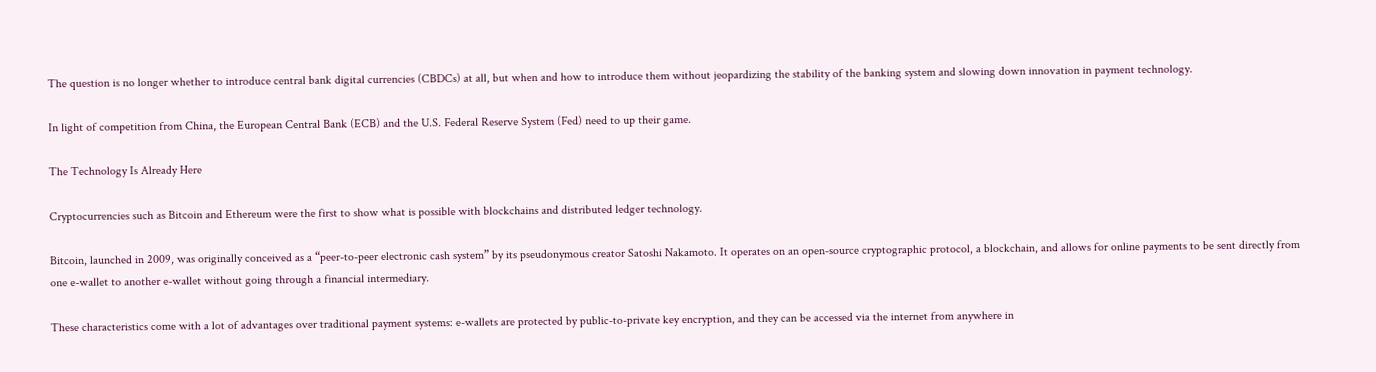The question is no longer whether to introduce central bank digital currencies (CBDCs) at all, but when and how to introduce them without jeopardizing the stability of the banking system and slowing down innovation in payment technology.

In light of competition from China, the European Central Bank (ECB) and the U.S. Federal Reserve System (Fed) need to up their game.

The Technology Is Already Here

Cryptocurrencies such as Bitcoin and Ethereum were the first to show what is possible with blockchains and distributed ledger technology.

Bitcoin, launched in 2009, was originally conceived as a “peer-to-peer electronic cash system” by its pseudonymous creator Satoshi Nakamoto. It operates on an open-source cryptographic protocol, a blockchain, and allows for online payments to be sent directly from one e-wallet to another e-wallet without going through a financial intermediary.

These characteristics come with a lot of advantages over traditional payment systems: e-wallets are protected by public-to-private key encryption, and they can be accessed via the internet from anywhere in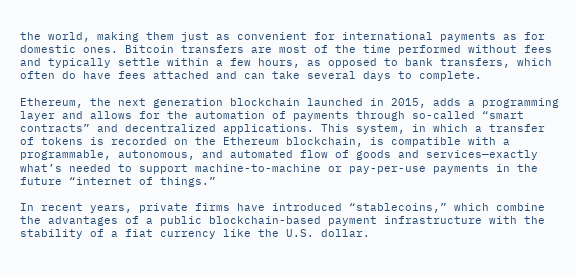the world, making them just as convenient for international payments as for domestic ones. Bitcoin transfers are most of the time performed without fees and typically settle within a few hours, as opposed to bank transfers, which often do have fees attached and can take several days to complete.

Ethereum, the next generation blockchain launched in 2015, adds a programming layer and allows for the automation of payments through so-called “smart contracts” and decentralized applications. This system, in which a transfer of tokens is recorded on the Ethereum blockchain, is compatible with a programmable, autonomous, and automated flow of goods and services—exactly what’s needed to support machine-to-machine or pay-per-use payments in the future “internet of things.”

In recent years, private firms have introduced “stablecoins,” which combine the advantages of a public blockchain-based payment infrastructure with the stability of a fiat currency like the U.S. dollar.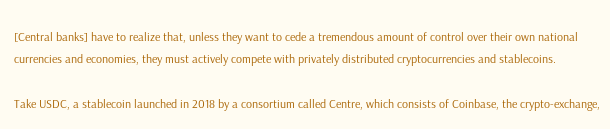[Central banks] have to realize that, unless they want to cede a tremendous amount of control over their own national currencies and economies, they must actively compete with privately distributed cryptocurrencies and stablecoins.

Take USDC, a stablecoin launched in 2018 by a consortium called Centre, which consists of Coinbase, the crypto-exchange,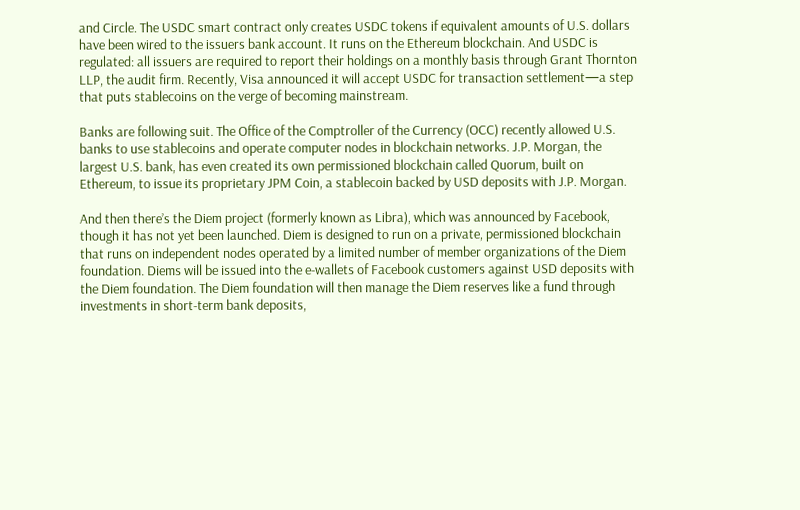and Circle. The USDC smart contract only creates USDC tokens if equivalent amounts of U.S. dollars have been wired to the issuers bank account. It runs on the Ethereum blockchain. And USDC is regulated: all issuers are required to report their holdings on a monthly basis through Grant Thornton LLP, the audit firm. Recently, Visa announced it will accept USDC for transaction settlement—a step that puts stablecoins on the verge of becoming mainstream.

Banks are following suit. The Office of the Comptroller of the Currency (OCC) recently allowed U.S. banks to use stablecoins and operate computer nodes in blockchain networks. J.P. Morgan, the largest U.S. bank, has even created its own permissioned blockchain called Quorum, built on Ethereum, to issue its proprietary JPM Coin, a stablecoin backed by USD deposits with J.P. Morgan.

And then there’s the Diem project (formerly known as Libra), which was announced by Facebook, though it has not yet been launched. Diem is designed to run on a private, permissioned blockchain that runs on independent nodes operated by a limited number of member organizations of the Diem foundation. Diems will be issued into the e-wallets of Facebook customers against USD deposits with the Diem foundation. The Diem foundation will then manage the Diem reserves like a fund through investments in short-term bank deposits,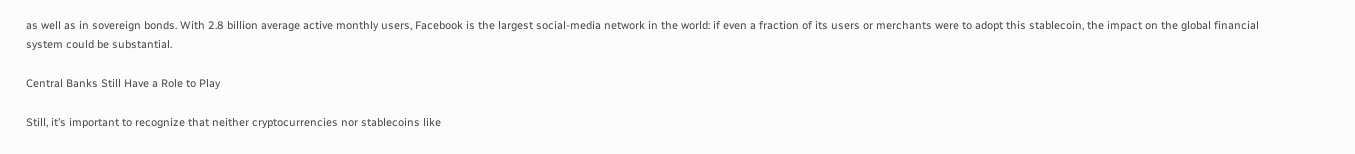as well as in sovereign bonds. With 2.8 billion average active monthly users, Facebook is the largest social-media network in the world: if even a fraction of its users or merchants were to adopt this stablecoin, the impact on the global financial system could be substantial.

Central Banks Still Have a Role to Play

Still, it’s important to recognize that neither cryptocurrencies nor stablecoins like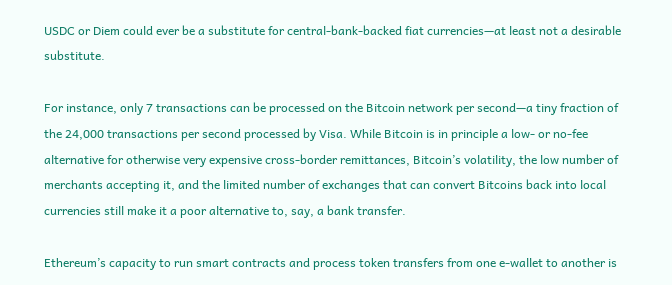USDC or Diem could ever be a substitute for central-bank-backed fiat currencies—at least not a desirable substitute.

For instance, only 7 transactions can be processed on the Bitcoin network per second—a tiny fraction of the 24,000 transactions per second processed by Visa. While Bitcoin is in principle a low- or no-fee alternative for otherwise very expensive cross-border remittances, Bitcoin’s volatility, the low number of merchants accepting it, and the limited number of exchanges that can convert Bitcoins back into local currencies still make it a poor alternative to, say, a bank transfer.

Ethereum’s capacity to run smart contracts and process token transfers from one e-wallet to another is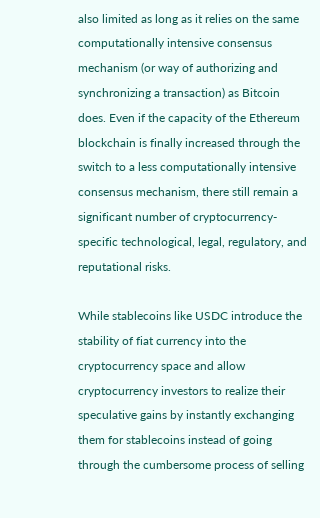also limited as long as it relies on the same computationally intensive consensus mechanism (or way of authorizing and synchronizing a transaction) as Bitcoin does. Even if the capacity of the Ethereum blockchain is finally increased through the switch to a less computationally intensive consensus mechanism, there still remain a significant number of cryptocurrency-specific technological, legal, regulatory, and reputational risks.

While stablecoins like USDC introduce the stability of fiat currency into the cryptocurrency space and allow cryptocurrency investors to realize their speculative gains by instantly exchanging them for stablecoins instead of going through the cumbersome process of selling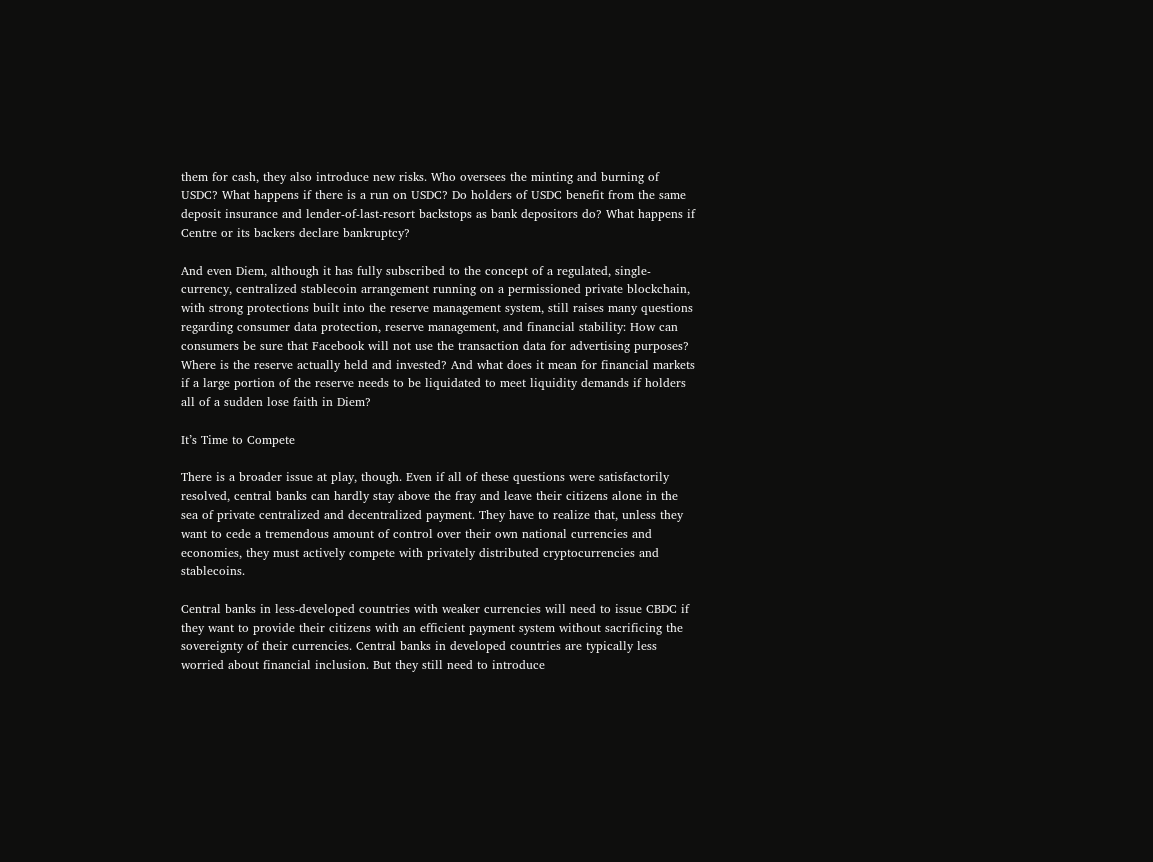them for cash, they also introduce new risks. Who oversees the minting and burning of USDC? What happens if there is a run on USDC? Do holders of USDC benefit from the same deposit insurance and lender-of-last-resort backstops as bank depositors do? What happens if Centre or its backers declare bankruptcy?

And even Diem, although it has fully subscribed to the concept of a regulated, single-currency, centralized stablecoin arrangement running on a permissioned private blockchain, with strong protections built into the reserve management system, still raises many questions regarding consumer data protection, reserve management, and financial stability: How can consumers be sure that Facebook will not use the transaction data for advertising purposes? Where is the reserve actually held and invested? And what does it mean for financial markets if a large portion of the reserve needs to be liquidated to meet liquidity demands if holders all of a sudden lose faith in Diem?

It’s Time to Compete

There is a broader issue at play, though. Even if all of these questions were satisfactorily resolved, central banks can hardly stay above the fray and leave their citizens alone in the sea of private centralized and decentralized payment. They have to realize that, unless they want to cede a tremendous amount of control over their own national currencies and economies, they must actively compete with privately distributed cryptocurrencies and stablecoins.

Central banks in less-developed countries with weaker currencies will need to issue CBDC if they want to provide their citizens with an efficient payment system without sacrificing the sovereignty of their currencies. Central banks in developed countries are typically less worried about financial inclusion. But they still need to introduce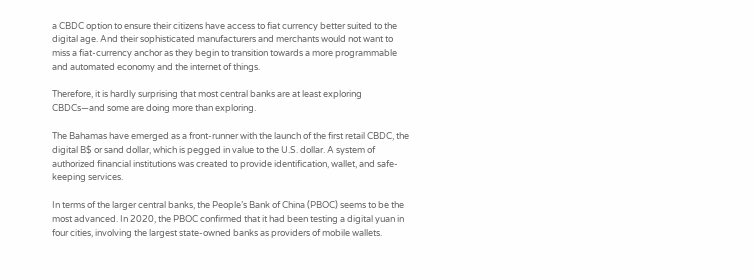a CBDC option to ensure their citizens have access to fiat currency better suited to the digital age. And their sophisticated manufacturers and merchants would not want to miss a fiat-currency anchor as they begin to transition towards a more programmable and automated economy and the internet of things.

Therefore, it is hardly surprising that most central banks are at least exploring CBDCs—and some are doing more than exploring.

The Bahamas have emerged as a front-runner with the launch of the first retail CBDC, the digital B$ or sand dollar, which is pegged in value to the U.S. dollar. A system of authorized financial institutions was created to provide identification, wallet, and safe-keeping services.

In terms of the larger central banks, the People’s Bank of China (PBOC) seems to be the most advanced. In 2020, the PBOC confirmed that it had been testing a digital yuan in four cities, involving the largest state-owned banks as providers of mobile wallets.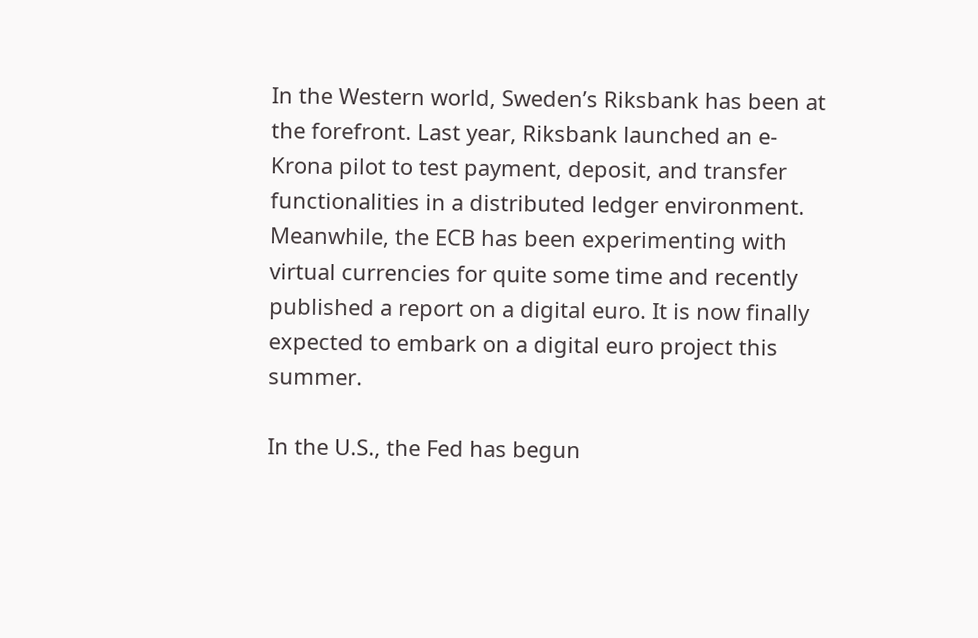In the Western world, Sweden’s Riksbank has been at the forefront. Last year, Riksbank launched an e-Krona pilot to test payment, deposit, and transfer functionalities in a distributed ledger environment. Meanwhile, the ECB has been experimenting with virtual currencies for quite some time and recently published a report on a digital euro. It is now finally expected to embark on a digital euro project this summer.

In the U.S., the Fed has begun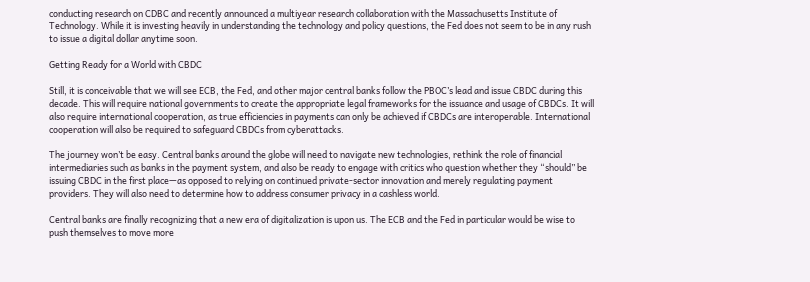conducting research on CDBC and recently announced a multiyear research collaboration with the Massachusetts Institute of Technology. While it is investing heavily in understanding the technology and policy questions, the Fed does not seem to be in any rush to issue a digital dollar anytime soon.

Getting Ready for a World with CBDC

Still, it is conceivable that we will see ECB, the Fed, and other major central banks follow the PBOC’s lead and issue CBDC during this decade. This will require national governments to create the appropriate legal frameworks for the issuance and usage of CBDCs. It will also require international cooperation, as true efficiencies in payments can only be achieved if CBDCs are interoperable. International cooperation will also be required to safeguard CBDCs from cyberattacks.

The journey won’t be easy. Central banks around the globe will need to navigate new technologies, rethink the role of financial intermediaries such as banks in the payment system, and also be ready to engage with critics who question whether they “should” be issuing CBDC in the first place—as opposed to relying on continued private-sector innovation and merely regulating payment providers. They will also need to determine how to address consumer privacy in a cashless world.

Central banks are finally recognizing that a new era of digitalization is upon us. The ECB and the Fed in particular would be wise to push themselves to move more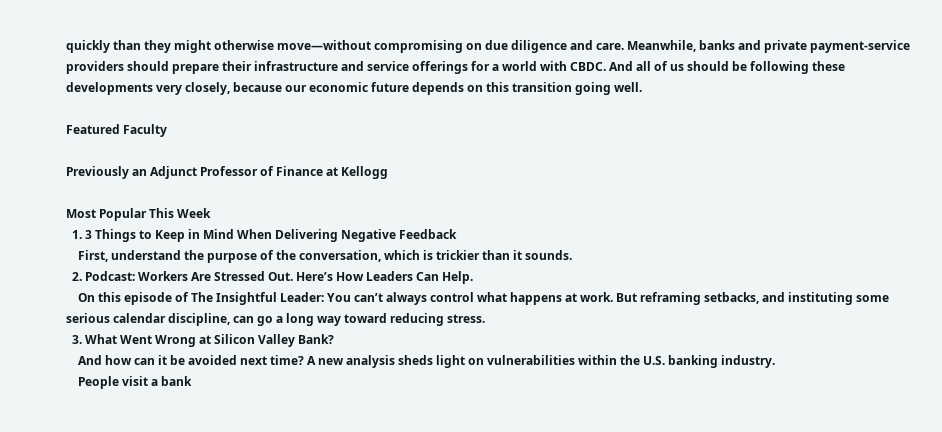quickly than they might otherwise move—without compromising on due diligence and care. Meanwhile, banks and private payment-service providers should prepare their infrastructure and service offerings for a world with CBDC. And all of us should be following these developments very closely, because our economic future depends on this transition going well.

Featured Faculty

Previously an Adjunct Professor of Finance at Kellogg

Most Popular This Week
  1. 3 Things to Keep in Mind When Delivering Negative Feedback
    First, understand the purpose of the conversation, which is trickier than it sounds.
  2. Podcast: Workers Are Stressed Out. Here’s How Leaders Can Help.
    On this episode of The Insightful Leader: You can’t always control what happens at work. But reframing setbacks, and instituting some serious calendar discipline, can go a long way toward reducing stress.
  3. What Went Wrong at Silicon Valley Bank?
    And how can it be avoided next time? A new analysis sheds light on vulnerabilities within the U.S. banking industry.
    People visit a bank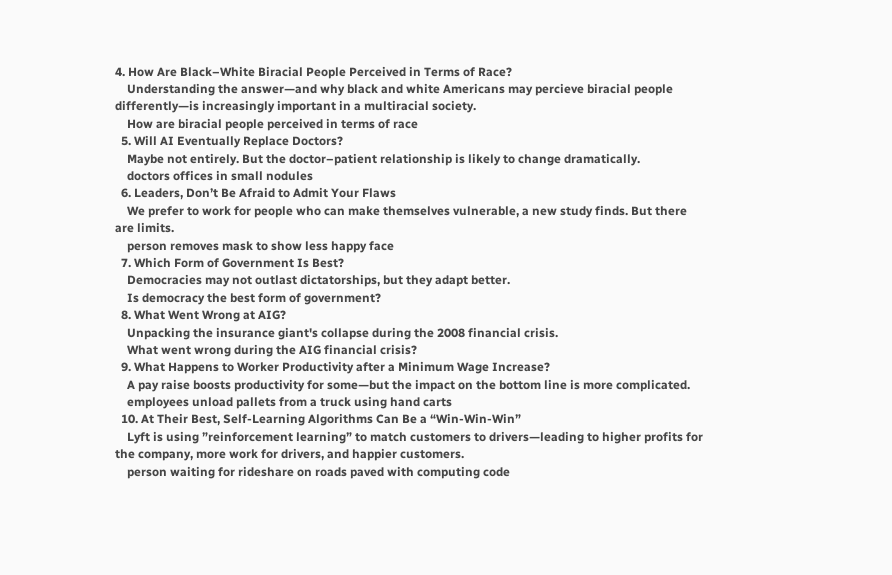4. How Are Black–White Biracial People Perceived in Terms of Race?
    Understanding the answer—and why black and white Americans may percieve biracial people differently—is increasingly important in a multiracial society.
    How are biracial people perceived in terms of race
  5. Will AI Eventually Replace Doctors?
    Maybe not entirely. But the doctor–patient relationship is likely to change dramatically.
    doctors offices in small nodules
  6. Leaders, Don’t Be Afraid to Admit Your Flaws
    We prefer to work for people who can make themselves vulnerable, a new study finds. But there are limits.
    person removes mask to show less happy face
  7. Which Form of Government Is Best?
    Democracies may not outlast dictatorships, but they adapt better.
    Is democracy the best form of government?
  8. What Went Wrong at AIG?
    Unpacking the insurance giant's collapse during the 2008 financial crisis.
    What went wrong during the AIG financial crisis?
  9. What Happens to Worker Productivity after a Minimum Wage Increase?
    A pay raise boosts productivity for some—but the impact on the bottom line is more complicated.
    employees unload pallets from a truck using hand carts
  10. At Their Best, Self-Learning Algorithms Can Be a “Win-Win-Win”
    Lyft is using ”reinforcement learning” to match customers to drivers—leading to higher profits for the company, more work for drivers, and happier customers.
    person waiting for rideshare on roads paved with computing code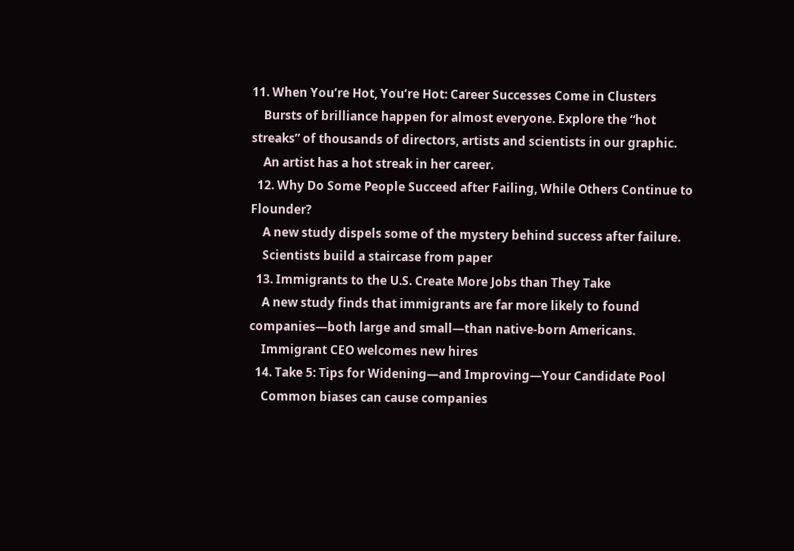11. When You’re Hot, You’re Hot: Career Successes Come in Clusters
    Bursts of brilliance happen for almost everyone. Explore the “hot streaks” of thousands of directors, artists and scientists in our graphic.
    An artist has a hot streak in her career.
  12. Why Do Some People Succeed after Failing, While Others Continue to Flounder?
    A new study dispels some of the mystery behind success after failure.
    Scientists build a staircase from paper
  13. Immigrants to the U.S. Create More Jobs than They Take
    A new study finds that immigrants are far more likely to found companies—both large and small—than native-born Americans.
    Immigrant CEO welcomes new hires
  14. Take 5: Tips for Widening—and Improving—Your Candidate Pool
    Common biases can cause companies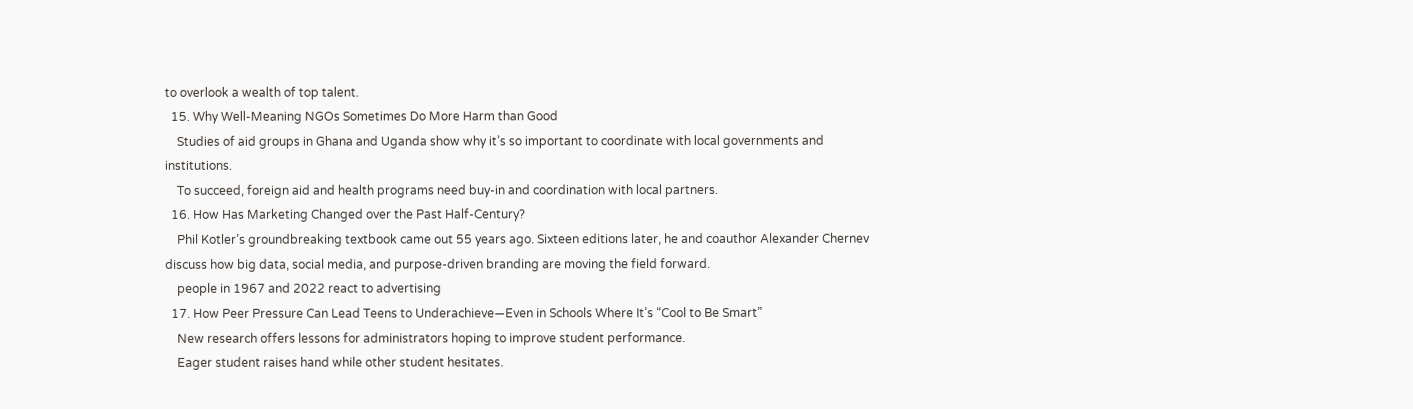to overlook a wealth of top talent.
  15. Why Well-Meaning NGOs Sometimes Do More Harm than Good
    Studies of aid groups in Ghana and Uganda show why it’s so important to coordinate with local governments and institutions.
    To succeed, foreign aid and health programs need buy-in and coordination with local partners.
  16. How Has Marketing Changed over the Past Half-Century?
    Phil Kotler’s groundbreaking textbook came out 55 years ago. Sixteen editions later, he and coauthor Alexander Chernev discuss how big data, social media, and purpose-driven branding are moving the field forward.
    people in 1967 and 2022 react to advertising
  17. How Peer Pressure Can Lead Teens to Underachieve—Even in Schools Where It’s “Cool to Be Smart”
    New research offers lessons for administrators hoping to improve student performance.
    Eager student raises hand while other student hesitates.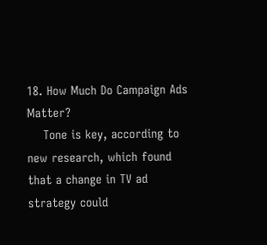18. How Much Do Campaign Ads Matter?
    Tone is key, according to new research, which found that a change in TV ad strategy could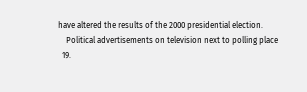have altered the results of the 2000 presidential election.
    Political advertisements on television next to polling place
  19.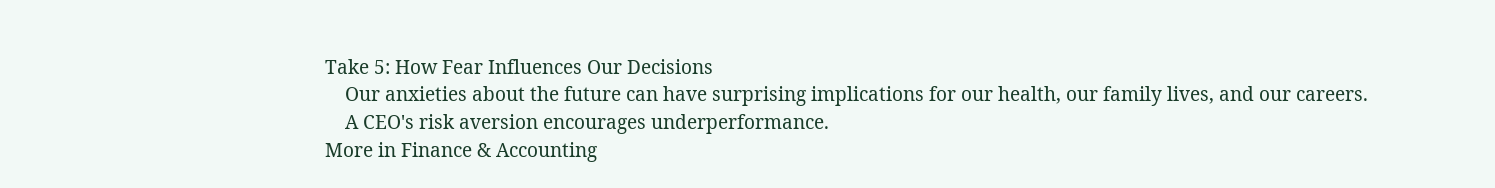Take 5: How Fear Influences Our Decisions
    Our anxieties about the future can have surprising implications for our health, our family lives, and our careers.
    A CEO's risk aversion encourages underperformance.
More in Finance & Accounting